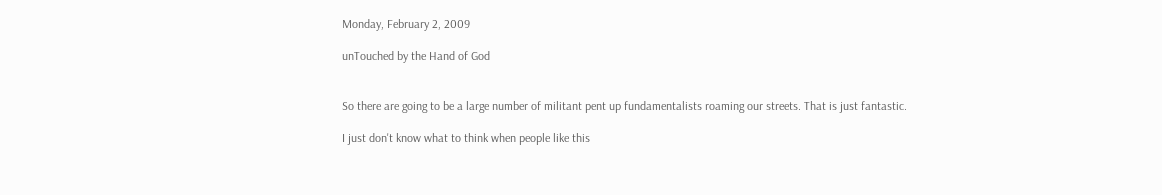Monday, February 2, 2009

unTouched by the Hand of God


So there are going to be a large number of militant pent up fundamentalists roaming our streets. That is just fantastic.

I just don't know what to think when people like this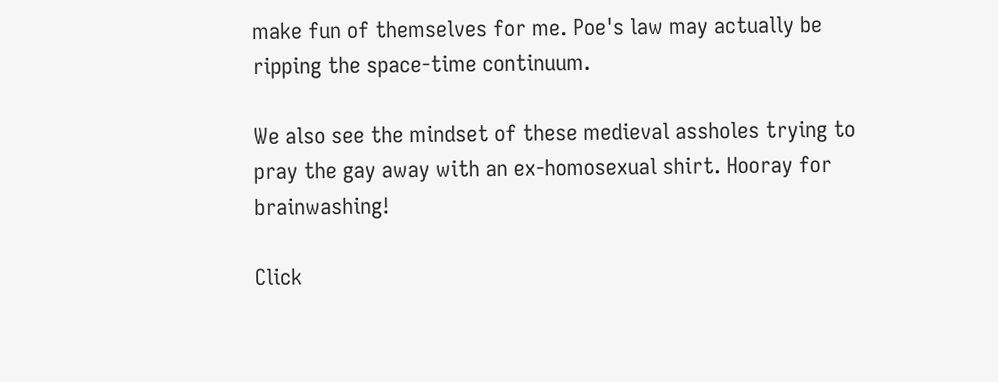make fun of themselves for me. Poe's law may actually be ripping the space-time continuum.

We also see the mindset of these medieval assholes trying to pray the gay away with an ex-homosexual shirt. Hooray for brainwashing!

Click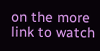on the more link to watch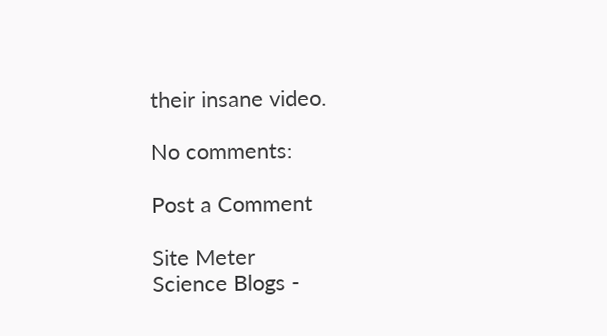their insane video.

No comments:

Post a Comment

Site Meter
Science Blogs -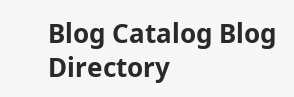Blog Catalog Blog Directory